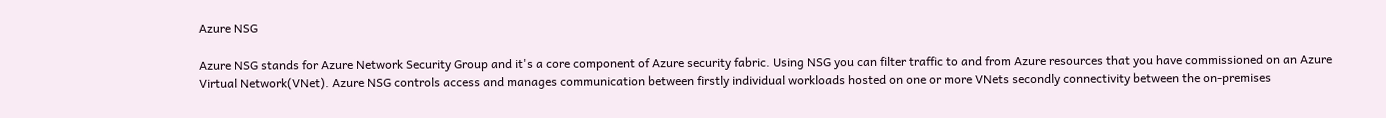Azure NSG

Azure NSG stands for Azure Network Security Group and it's a core component of Azure security fabric. Using NSG you can filter traffic to and from Azure resources that you have commissioned on an Azure Virtual Network(VNet). Azure NSG controls access and manages communication between firstly individual workloads hosted on one or more VNets secondly connectivity between the on-premises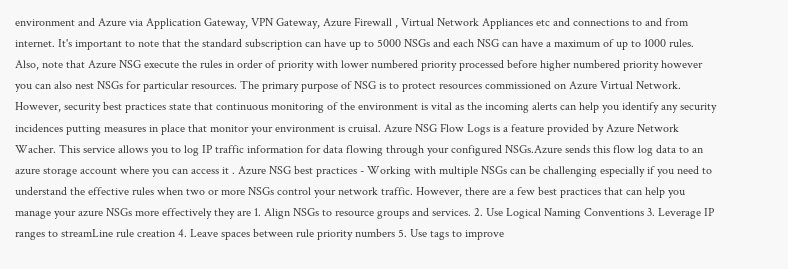environment and Azure via Application Gateway, VPN Gateway, Azure Firewall , Virtual Network Appliances etc and connections to and from internet. It's important to note that the standard subscription can have up to 5000 NSGs and each NSG can have a maximum of up to 1000 rules. Also, note that Azure NSG execute the rules in order of priority with lower numbered priority processed before higher numbered priority however you can also nest NSGs for particular resources. The primary purpose of NSG is to protect resources commissioned on Azure Virtual Network. However, security best practices state that continuous monitoring of the environment is vital as the incoming alerts can help you identify any security incidences putting measures in place that monitor your environment is cruisal. Azure NSG Flow Logs is a feature provided by Azure Network Wacher. This service allows you to log IP traffic information for data flowing through your configured NSGs.Azure sends this flow log data to an azure storage account where you can access it . Azure NSG best practices - Working with multiple NSGs can be challenging especially if you need to understand the effective rules when two or more NSGs control your network traffic. However, there are a few best practices that can help you manage your azure NSGs more effectively they are 1. Align NSGs to resource groups and services. 2. Use Logical Naming Conventions 3. Leverage IP ranges to streamLine rule creation 4. Leave spaces between rule priority numbers 5. Use tags to improve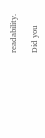readability.

Did you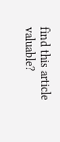find this article valuable?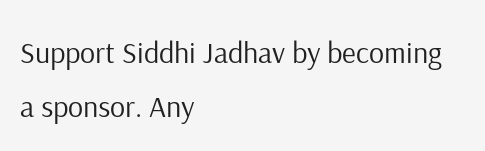Support Siddhi Jadhav by becoming a sponsor. Any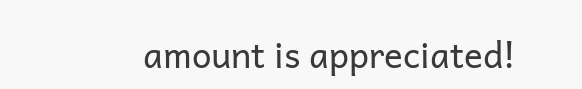amount is appreciated!